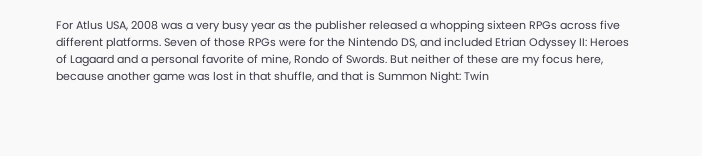For Atlus USA, 2008 was a very busy year as the publisher released a whopping sixteen RPGs across five different platforms. Seven of those RPGs were for the Nintendo DS, and included Etrian Odyssey II: Heroes of Lagaard and a personal favorite of mine, Rondo of Swords. But neither of these are my focus here, because another game was lost in that shuffle, and that is Summon Night: Twin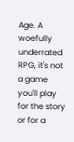Age. A woefully underrated RPG, it's not a game you'll play for the story or for a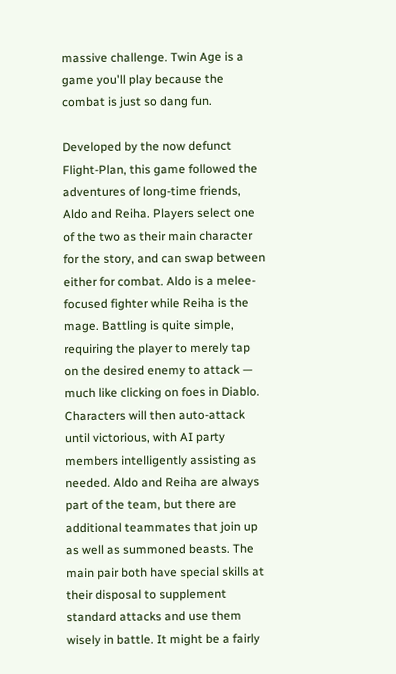massive challenge. Twin Age is a game you'll play because the combat is just so dang fun.

Developed by the now defunct Flight-Plan, this game followed the adventures of long-time friends, Aldo and Reiha. Players select one of the two as their main character for the story, and can swap between either for combat. Aldo is a melee-focused fighter while Reiha is the mage. Battling is quite simple, requiring the player to merely tap on the desired enemy to attack — much like clicking on foes in Diablo. Characters will then auto-attack until victorious, with AI party members intelligently assisting as needed. Aldo and Reiha are always part of the team, but there are additional teammates that join up as well as summoned beasts. The main pair both have special skills at their disposal to supplement standard attacks and use them wisely in battle. It might be a fairly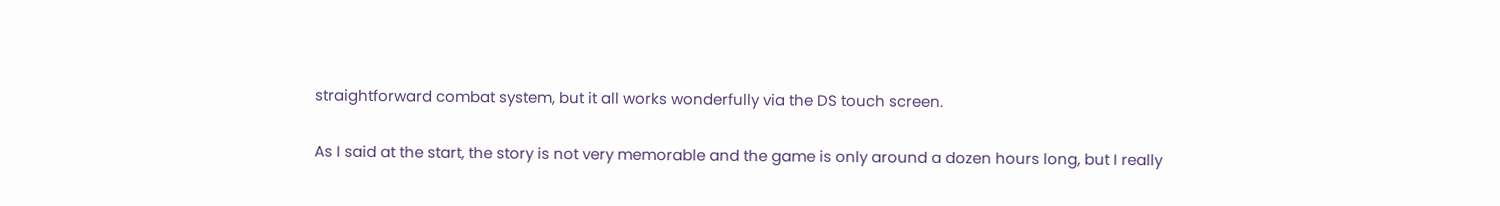straightforward combat system, but it all works wonderfully via the DS touch screen.

As I said at the start, the story is not very memorable and the game is only around a dozen hours long, but I really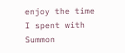enjoy the time I spent with Summon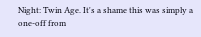Night: Twin Age. It's a shame this was simply a one-off from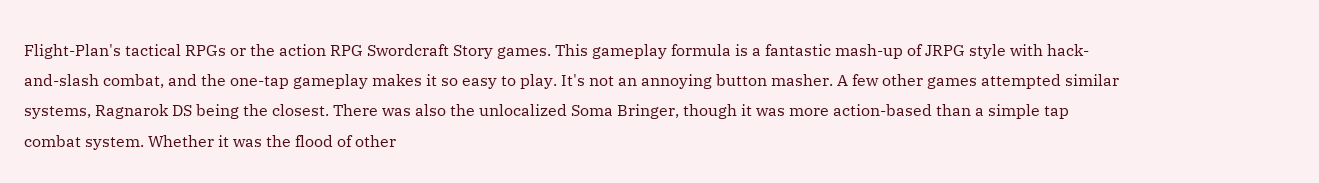Flight-Plan's tactical RPGs or the action RPG Swordcraft Story games. This gameplay formula is a fantastic mash-up of JRPG style with hack-and-slash combat, and the one-tap gameplay makes it so easy to play. It's not an annoying button masher. A few other games attempted similar systems, Ragnarok DS being the closest. There was also the unlocalized Soma Bringer, though it was more action-based than a simple tap combat system. Whether it was the flood of other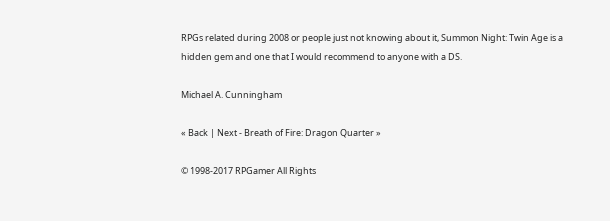RPGs related during 2008 or people just not knowing about it, Summon Night: Twin Age is a hidden gem and one that I would recommend to anyone with a DS.

Michael A. Cunningham

« Back | Next - Breath of Fire: Dragon Quarter »

© 1998-2017 RPGamer All Rights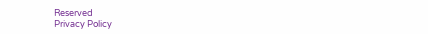Reserved
Privacy Policy